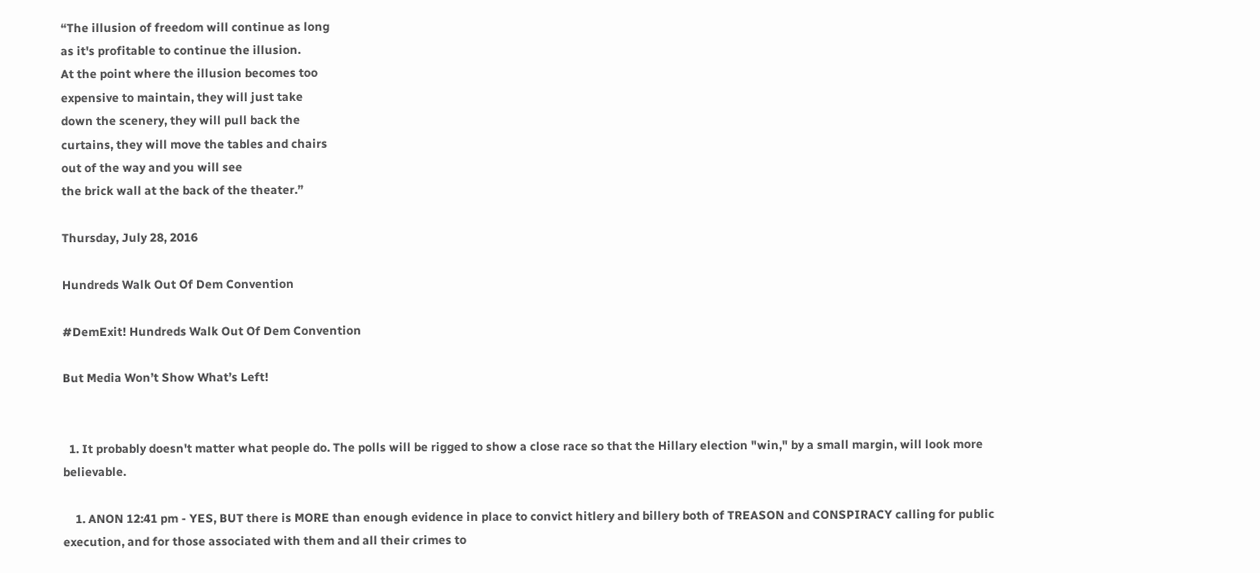“The illusion of freedom will continue as long
as it's profitable to continue the illusion.
At the point where the illusion becomes too
expensive to maintain, they will just take
down the scenery, they will pull back the
curtains, they will move the tables and chairs
out of the way and you will see
the brick wall at the back of the theater.”

Thursday, July 28, 2016

Hundreds Walk Out Of Dem Convention

#DemExit! Hundreds Walk Out Of Dem Convention

But Media Won’t Show What’s Left!


  1. It probably doesn't matter what people do. The polls will be rigged to show a close race so that the Hillary election "win," by a small margin, will look more believable.

    1. ANON 12:41 pm - YES, BUT there is MORE than enough evidence in place to convict hitlery and billery both of TREASON and CONSPIRACY calling for public execution, and for those associated with them and all their crimes to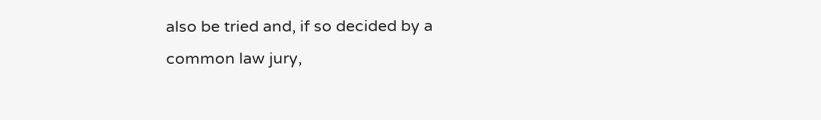also be tried and, if so decided by a common law jury,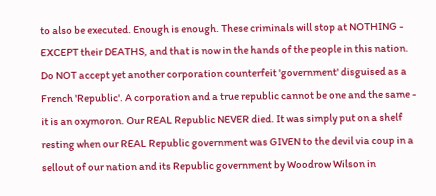to also be executed. Enough is enough. These criminals will stop at NOTHING - EXCEPT their DEATHS, and that is now in the hands of the people in this nation. Do NOT accept yet another corporation counterfeit 'government' disguised as a French 'Republic'. A corporation and a true republic cannot be one and the same - it is an oxymoron. Our REAL Republic NEVER died. It was simply put on a shelf resting when our REAL Republic government was GIVEN to the devil via coup in a sellout of our nation and its Republic government by Woodrow Wilson in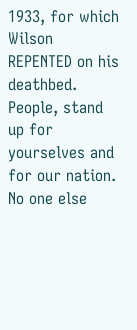1933, for which Wilson REPENTED on his deathbed. People, stand up for yourselves and for our nation. No one else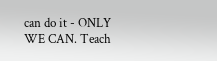can do it - ONLY WE CAN. Teach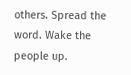others. Spread the word. Wake the people up.